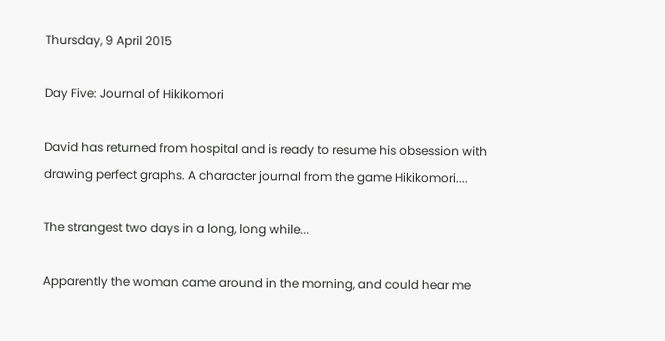Thursday, 9 April 2015

Day Five: Journal of Hikikomori

David has returned from hospital and is ready to resume his obsession with drawing perfect graphs. A character journal from the game Hikikomori....

The strangest two days in a long, long while...

Apparently the woman came around in the morning, and could hear me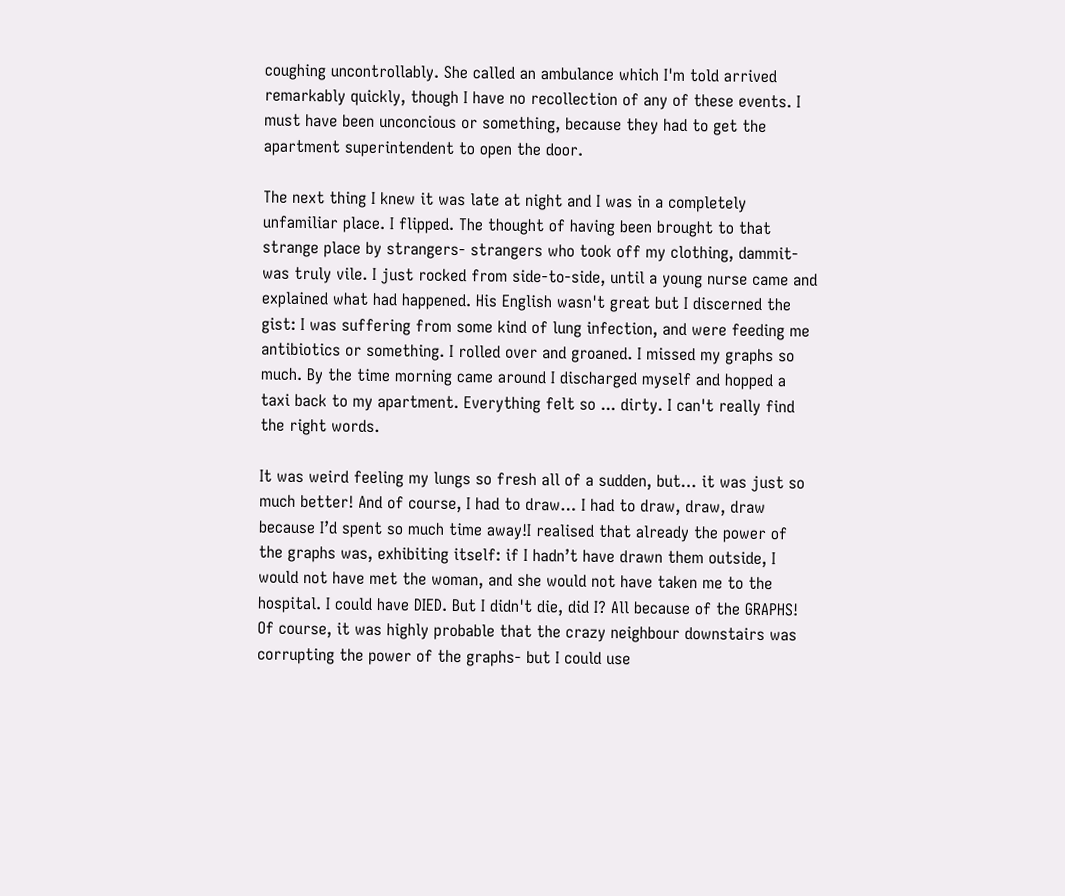coughing uncontrollably. She called an ambulance which I'm told arrived remarkably quickly, though I have no recollection of any of these events. I must have been unconcious or something, because they had to get the apartment superintendent to open the door.

The next thing I knew it was late at night and I was in a completely unfamiliar place. I flipped. The thought of having been brought to that strange place by strangers- strangers who took off my clothing, dammit- was truly vile. I just rocked from side-to-side, until a young nurse came and explained what had happened. His English wasn't great but I discerned the gist: I was suffering from some kind of lung infection, and were feeding me antibiotics or something. I rolled over and groaned. I missed my graphs so much. By the time morning came around I discharged myself and hopped a taxi back to my apartment. Everything felt so ... dirty. I can't really find the right words.

It was weird feeling my lungs so fresh all of a sudden, but… it was just so much better! And of course, I had to draw… I had to draw, draw, draw because I’d spent so much time away!I realised that already the power of the graphs was, exhibiting itself: if I hadn’t have drawn them outside, I would not have met the woman, and she would not have taken me to the hospital. I could have DIED. But I didn't die, did I? All because of the GRAPHS!
Of course, it was highly probable that the crazy neighbour downstairs was corrupting the power of the graphs- but I could use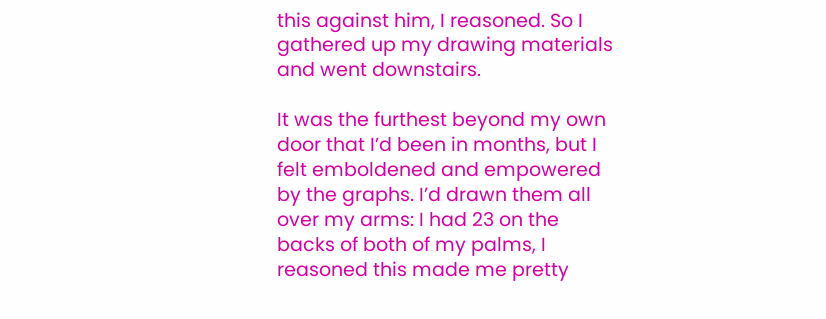this against him, I reasoned. So I gathered up my drawing materials and went downstairs.

It was the furthest beyond my own door that I’d been in months, but I felt emboldened and empowered by the graphs. I’d drawn them all over my arms: I had 23 on the backs of both of my palms, I reasoned this made me pretty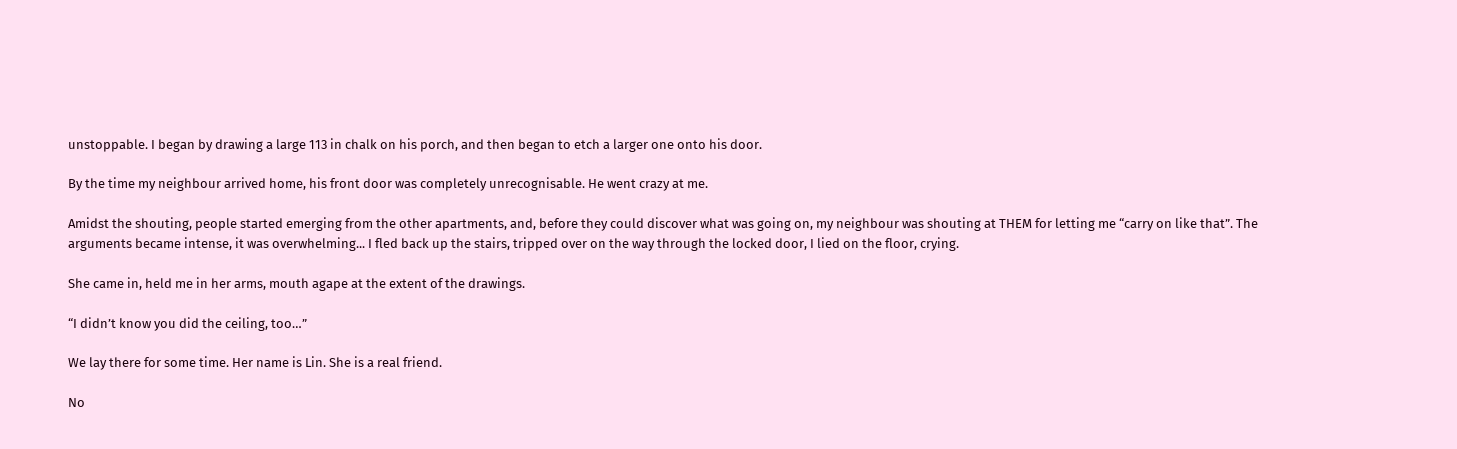unstoppable. I began by drawing a large 113 in chalk on his porch, and then began to etch a larger one onto his door.

By the time my neighbour arrived home, his front door was completely unrecognisable. He went crazy at me.

Amidst the shouting, people started emerging from the other apartments, and, before they could discover what was going on, my neighbour was shouting at THEM for letting me “carry on like that”. The arguments became intense, it was overwhelming... I fled back up the stairs, tripped over on the way through the locked door, I lied on the floor, crying.

She came in, held me in her arms, mouth agape at the extent of the drawings.

“I didn’t know you did the ceiling, too…”

We lay there for some time. Her name is Lin. She is a real friend.

No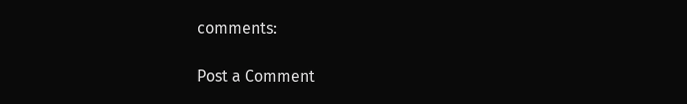comments:

Post a Comment